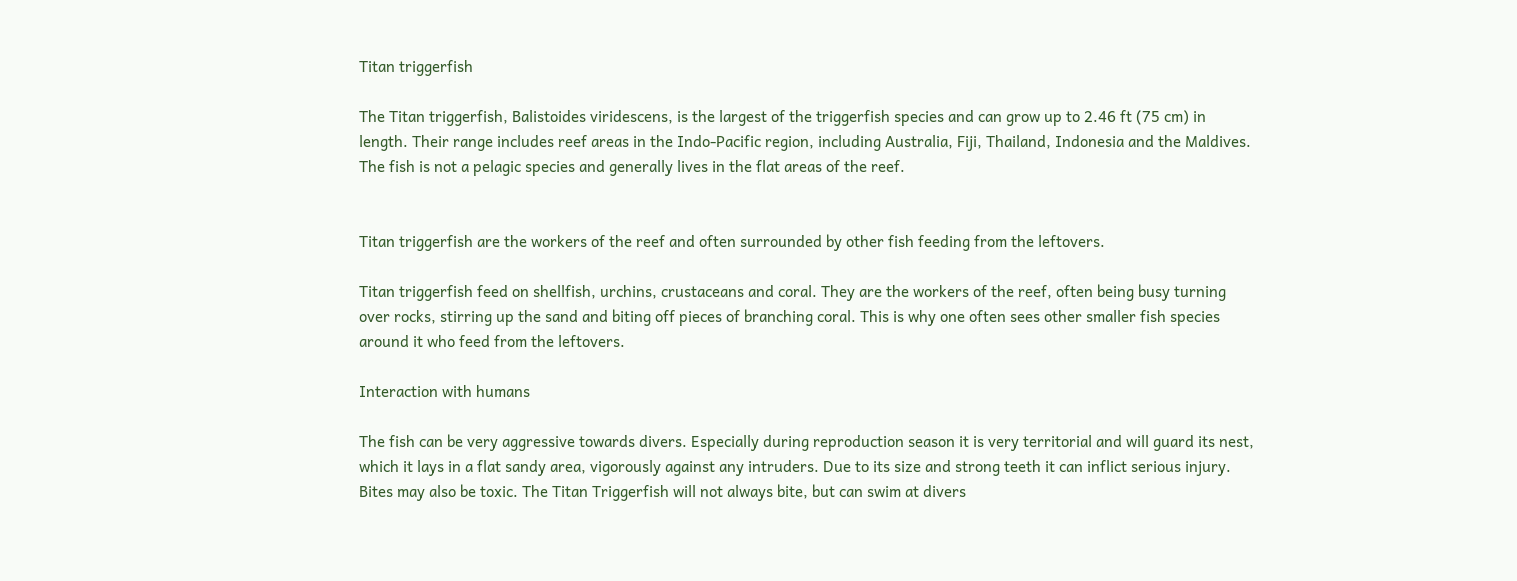Titan triggerfish

The Titan triggerfish, Balistoides viridescens, is the largest of the triggerfish species and can grow up to 2.46 ft (75 cm) in length. Their range includes reef areas in the Indo-Pacific region, including Australia, Fiji, Thailand, Indonesia and the Maldives. The fish is not a pelagic species and generally lives in the flat areas of the reef.


Titan triggerfish are the workers of the reef and often surrounded by other fish feeding from the leftovers.

Titan triggerfish feed on shellfish, urchins, crustaceans and coral. They are the workers of the reef, often being busy turning over rocks, stirring up the sand and biting off pieces of branching coral. This is why one often sees other smaller fish species around it who feed from the leftovers.

Interaction with humans

The fish can be very aggressive towards divers. Especially during reproduction season it is very territorial and will guard its nest, which it lays in a flat sandy area, vigorously against any intruders. Due to its size and strong teeth it can inflict serious injury. Bites may also be toxic. The Titan Triggerfish will not always bite, but can swim at divers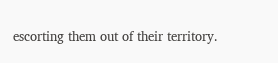escorting them out of their territory.